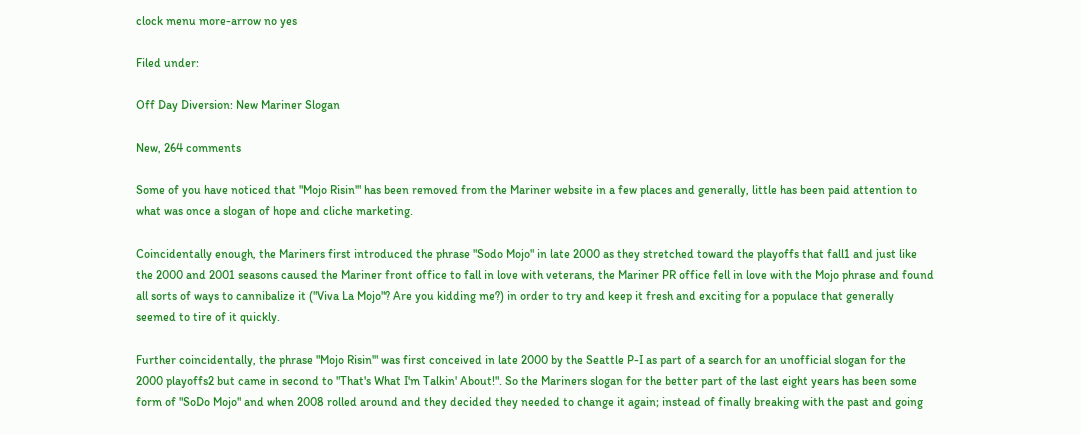clock menu more-arrow no yes

Filed under:

Off Day Diversion: New Mariner Slogan

New, 264 comments

Some of you have noticed that "Mojo Risin'" has been removed from the Mariner website in a few places and generally, little has been paid attention to what was once a slogan of hope and cliche marketing.

Coincidentally enough, the Mariners first introduced the phrase "Sodo Mojo" in late 2000 as they stretched toward the playoffs that fall1 and just like the 2000 and 2001 seasons caused the Mariner front office to fall in love with veterans, the Mariner PR office fell in love with the Mojo phrase and found all sorts of ways to cannibalize it ("Viva La Mojo"? Are you kidding me?) in order to try and keep it fresh and exciting for a populace that generally seemed to tire of it quickly.

Further coincidentally, the phrase "Mojo Risin'" was first conceived in late 2000 by the Seattle P-I as part of a search for an unofficial slogan for the 2000 playoffs2 but came in second to "That's What I'm Talkin' About!". So the Mariners slogan for the better part of the last eight years has been some form of "SoDo Mojo" and when 2008 rolled around and they decided they needed to change it again; instead of finally breaking with the past and going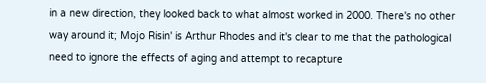in a new direction, they looked back to what almost worked in 2000. There's no other way around it; Mojo Risin' is Arthur Rhodes and it's clear to me that the pathological need to ignore the effects of aging and attempt to recapture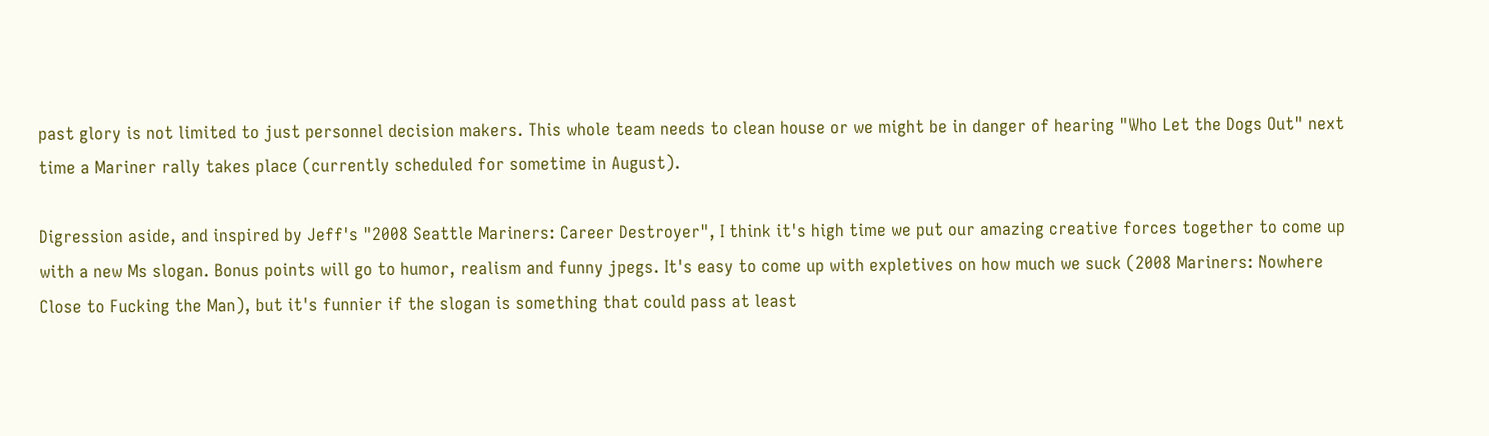past glory is not limited to just personnel decision makers. This whole team needs to clean house or we might be in danger of hearing "Who Let the Dogs Out" next time a Mariner rally takes place (currently scheduled for sometime in August).

Digression aside, and inspired by Jeff's "2008 Seattle Mariners: Career Destroyer", I think it's high time we put our amazing creative forces together to come up with a new Ms slogan. Bonus points will go to humor, realism and funny jpegs. It's easy to come up with expletives on how much we suck (2008 Mariners: Nowhere Close to Fucking the Man), but it's funnier if the slogan is something that could pass at least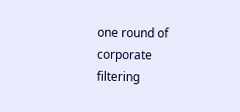one round of corporate filtering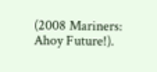(2008 Mariners: Ahoy Future!).